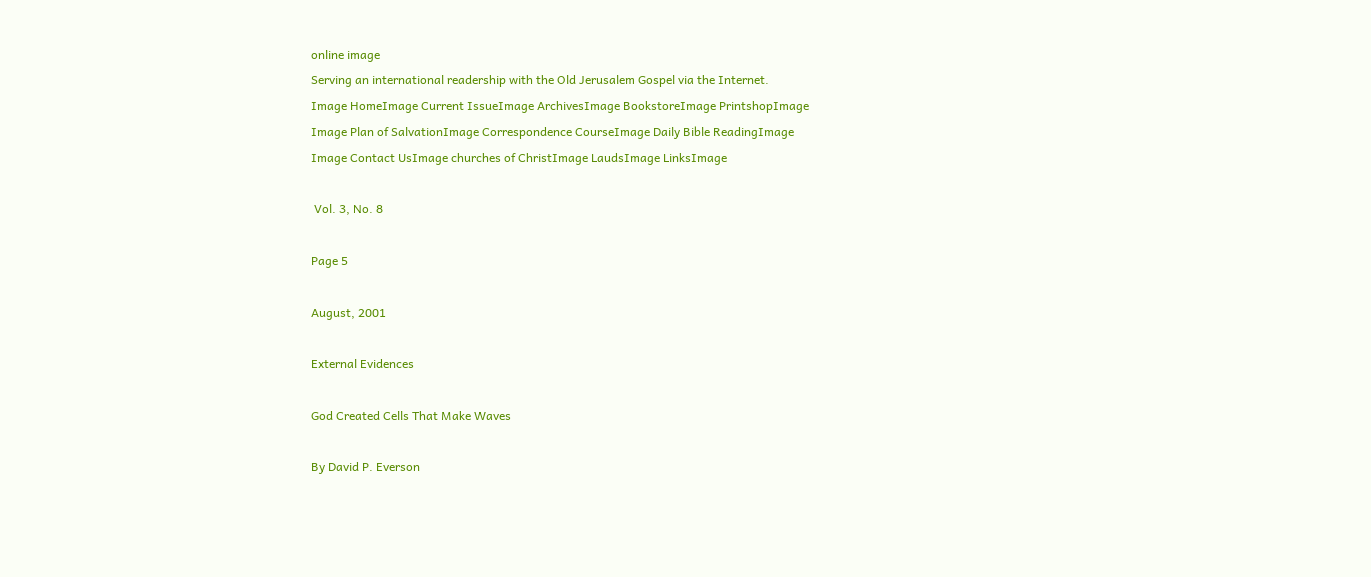online image
Serving an international readership with the Old Jerusalem Gospel via the Internet.
Image HomeImage Current IssueImage ArchivesImage BookstoreImage PrintshopImage
Image Plan of SalvationImage Correspondence CourseImage Daily Bible ReadingImage
Image Contact UsImage churches of ChristImage LaudsImage LinksImage

 Vol. 3, No. 8

Page 5

August, 2001

External Evidences

God Created Cells That Make Waves

By David P. Everson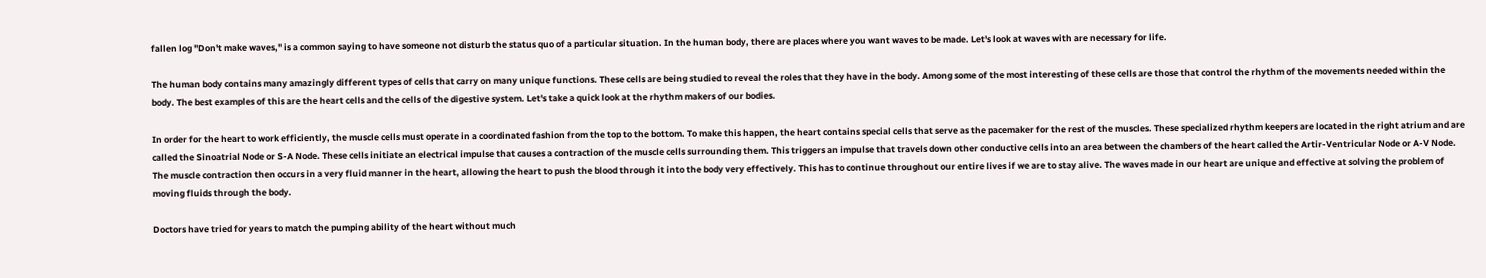fallen log "Don't make waves," is a common saying to have someone not disturb the status quo of a particular situation. In the human body, there are places where you want waves to be made. Let's look at waves with are necessary for life.

The human body contains many amazingly different types of cells that carry on many unique functions. These cells are being studied to reveal the roles that they have in the body. Among some of the most interesting of these cells are those that control the rhythm of the movements needed within the body. The best examples of this are the heart cells and the cells of the digestive system. Let's take a quick look at the rhythm makers of our bodies.

In order for the heart to work efficiently, the muscle cells must operate in a coordinated fashion from the top to the bottom. To make this happen, the heart contains special cells that serve as the pacemaker for the rest of the muscles. These specialized rhythm keepers are located in the right atrium and are called the Sinoatrial Node or S-A Node. These cells initiate an electrical impulse that causes a contraction of the muscle cells surrounding them. This triggers an impulse that travels down other conductive cells into an area between the chambers of the heart called the Artir-Ventricular Node or A-V Node. The muscle contraction then occurs in a very fluid manner in the heart, allowing the heart to push the blood through it into the body very effectively. This has to continue throughout our entire lives if we are to stay alive. The waves made in our heart are unique and effective at solving the problem of moving fluids through the body.

Doctors have tried for years to match the pumping ability of the heart without much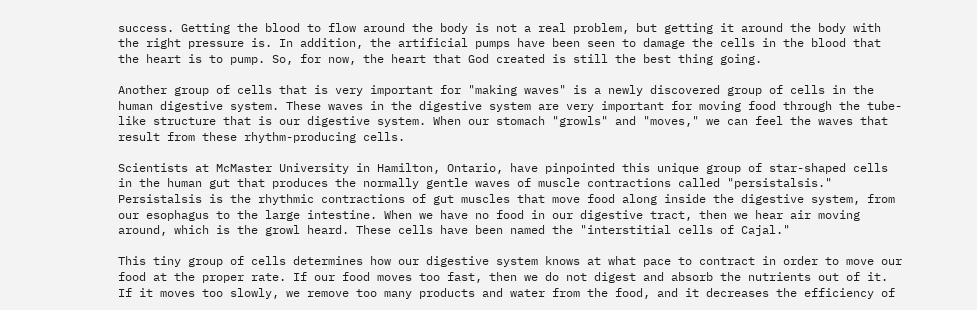success. Getting the blood to flow around the body is not a real problem, but getting it around the body with the right pressure is. In addition, the artificial pumps have been seen to damage the cells in the blood that the heart is to pump. So, for now, the heart that God created is still the best thing going.

Another group of cells that is very important for "making waves" is a newly discovered group of cells in the human digestive system. These waves in the digestive system are very important for moving food through the tube-like structure that is our digestive system. When our stomach "growls" and "moves," we can feel the waves that result from these rhythm-producing cells.

Scientists at McMaster University in Hamilton, Ontario, have pinpointed this unique group of star-shaped cells in the human gut that produces the normally gentle waves of muscle contractions called "persistalsis." Persistalsis is the rhythmic contractions of gut muscles that move food along inside the digestive system, from our esophagus to the large intestine. When we have no food in our digestive tract, then we hear air moving around, which is the growl heard. These cells have been named the "interstitial cells of Cajal."

This tiny group of cells determines how our digestive system knows at what pace to contract in order to move our food at the proper rate. If our food moves too fast, then we do not digest and absorb the nutrients out of it. If it moves too slowly, we remove too many products and water from the food, and it decreases the efficiency of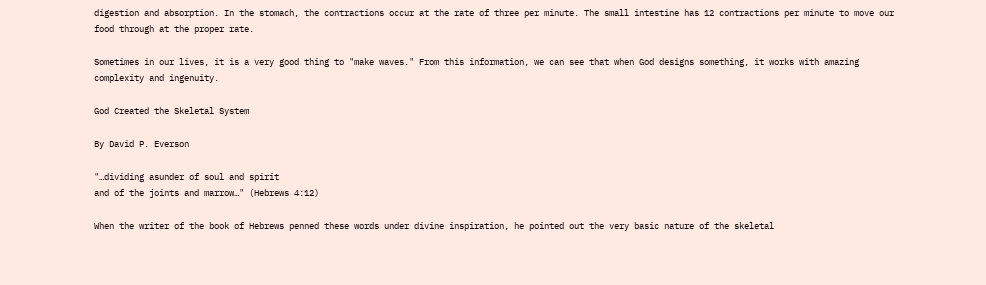digestion and absorption. In the stomach, the contractions occur at the rate of three per minute. The small intestine has 12 contractions per minute to move our food through at the proper rate.

Sometimes in our lives, it is a very good thing to "make waves." From this information, we can see that when God designs something, it works with amazing complexity and ingenuity.

God Created the Skeletal System

By David P. Everson

"…dividing asunder of soul and spirit
and of the joints and marrow…" (Hebrews 4:12)

When the writer of the book of Hebrews penned these words under divine inspiration, he pointed out the very basic nature of the skeletal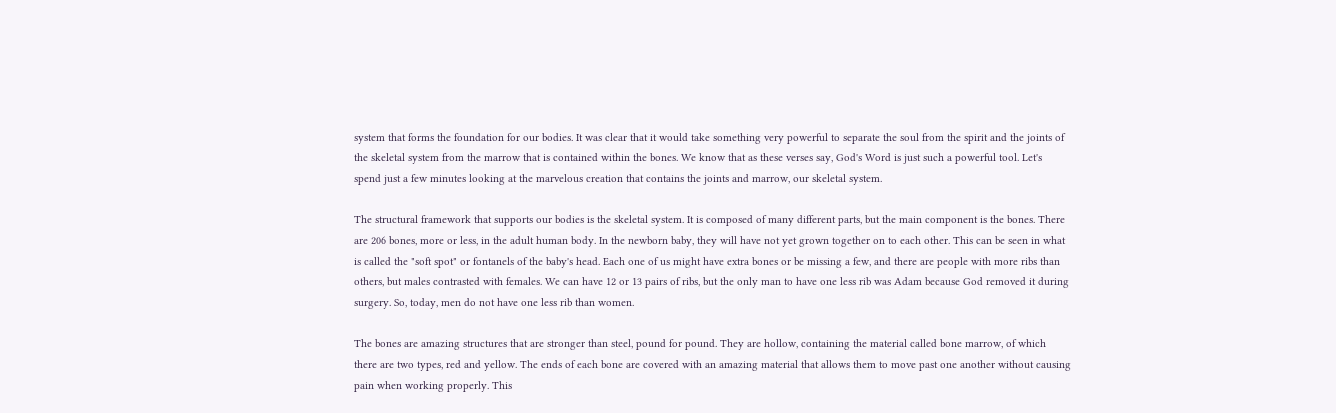system that forms the foundation for our bodies. It was clear that it would take something very powerful to separate the soul from the spirit and the joints of the skeletal system from the marrow that is contained within the bones. We know that as these verses say, God's Word is just such a powerful tool. Let's spend just a few minutes looking at the marvelous creation that contains the joints and marrow, our skeletal system.

The structural framework that supports our bodies is the skeletal system. It is composed of many different parts, but the main component is the bones. There are 206 bones, more or less, in the adult human body. In the newborn baby, they will have not yet grown together on to each other. This can be seen in what is called the "soft spot" or fontanels of the baby's head. Each one of us might have extra bones or be missing a few, and there are people with more ribs than others, but males contrasted with females. We can have 12 or 13 pairs of ribs, but the only man to have one less rib was Adam because God removed it during surgery. So, today, men do not have one less rib than women.

The bones are amazing structures that are stronger than steel, pound for pound. They are hollow, containing the material called bone marrow, of which there are two types, red and yellow. The ends of each bone are covered with an amazing material that allows them to move past one another without causing pain when working properly. This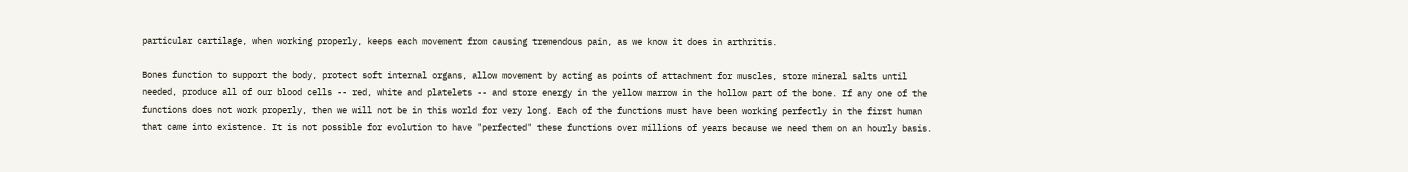particular cartilage, when working properly, keeps each movement from causing tremendous pain, as we know it does in arthritis.

Bones function to support the body, protect soft internal organs, allow movement by acting as points of attachment for muscles, store mineral salts until needed, produce all of our blood cells -- red, white and platelets -- and store energy in the yellow marrow in the hollow part of the bone. If any one of the functions does not work properly, then we will not be in this world for very long. Each of the functions must have been working perfectly in the first human that came into existence. It is not possible for evolution to have "perfected" these functions over millions of years because we need them on an hourly basis.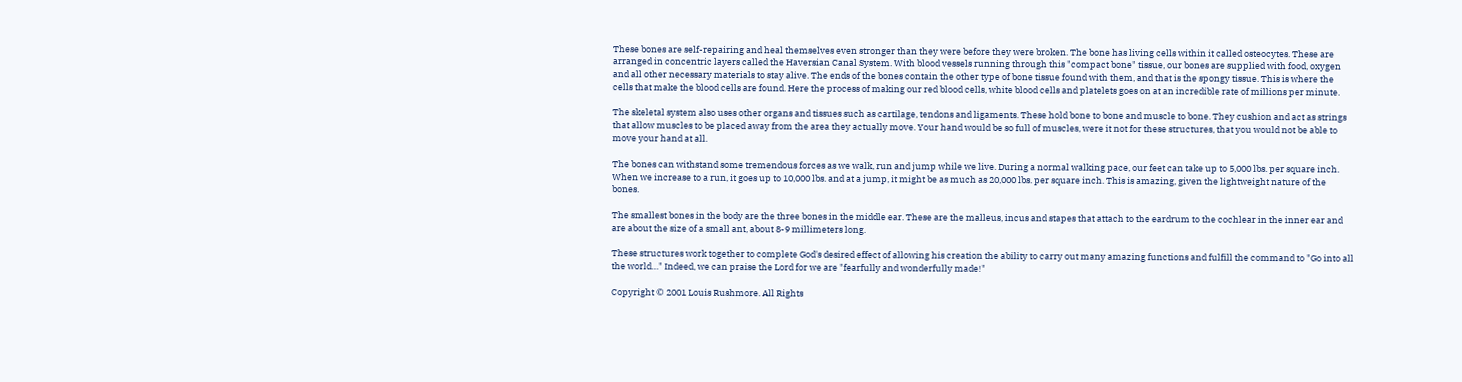These bones are self-repairing and heal themselves even stronger than they were before they were broken. The bone has living cells within it called osteocytes. These are arranged in concentric layers called the Haversian Canal System. With blood vessels running through this "compact bone" tissue, our bones are supplied with food, oxygen and all other necessary materials to stay alive. The ends of the bones contain the other type of bone tissue found with them, and that is the spongy tissue. This is where the cells that make the blood cells are found. Here the process of making our red blood cells, white blood cells and platelets goes on at an incredible rate of millions per minute.

The skeletal system also uses other organs and tissues such as cartilage, tendons and ligaments. These hold bone to bone and muscle to bone. They cushion and act as strings that allow muscles to be placed away from the area they actually move. Your hand would be so full of muscles, were it not for these structures, that you would not be able to move your hand at all.

The bones can withstand some tremendous forces as we walk, run and jump while we live. During a normal walking pace, our feet can take up to 5,000 lbs. per square inch. When we increase to a run, it goes up to 10,000 lbs. and at a jump, it might be as much as 20,000 lbs. per square inch. This is amazing, given the lightweight nature of the bones.

The smallest bones in the body are the three bones in the middle ear. These are the malleus, incus and stapes that attach to the eardrum to the cochlear in the inner ear and are about the size of a small ant, about 8-9 millimeters long.

These structures work together to complete God's desired effect of allowing his creation the ability to carry out many amazing functions and fulfill the command to "Go into all the world…" Indeed, we can praise the Lord for we are "fearfully and wonderfully made!"

Copyright © 2001 Louis Rushmore. All Rights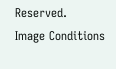Reserved.
Image Conditions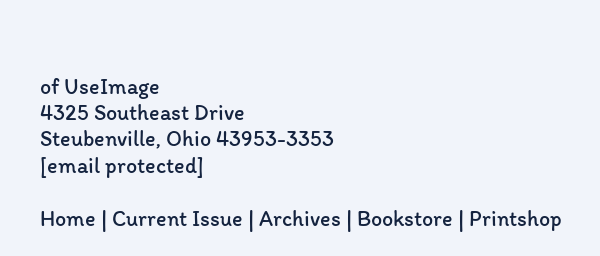of UseImage
4325 Southeast Drive
Steubenville, Ohio 43953-3353
[email protected]

Home | Current Issue | Archives | Bookstore | Printshop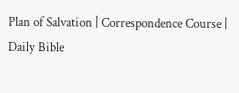Plan of Salvation | Correspondence Course | Daily Bible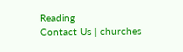Reading
Contact Us | churches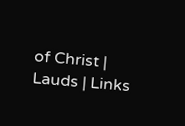of Christ | Lauds | Links